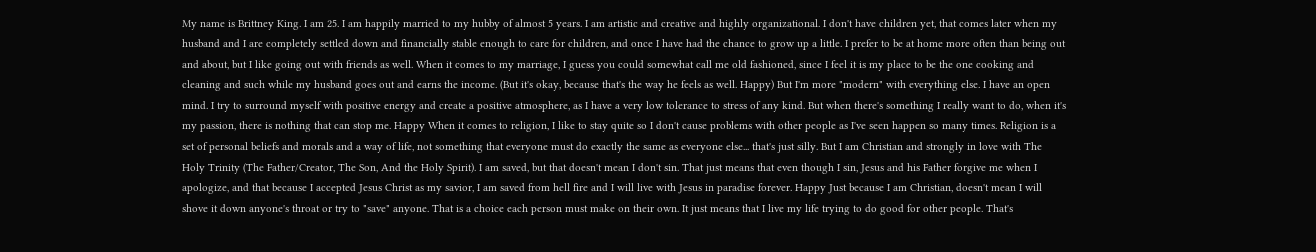My name is Brittney King. I am 25. I am happily married to my hubby of almost 5 years. I am artistic and creative and highly organizational. I don't have children yet, that comes later when my husband and I are completely settled down and financially stable enough to care for children, and once I have had the chance to grow up a little. I prefer to be at home more often than being out and about, but I like going out with friends as well. When it comes to my marriage, I guess you could somewhat call me old fashioned, since I feel it is my place to be the one cooking and cleaning and such while my husband goes out and earns the income. (But it's okay, because that's the way he feels as well. Happy) But I'm more "modern" with everything else. I have an open mind. I try to surround myself with positive energy and create a positive atmosphere, as I have a very low tolerance to stress of any kind. But when there's something I really want to do, when it's my passion, there is nothing that can stop me. Happy When it comes to religion, I like to stay quite so I don't cause problems with other people as I've seen happen so many times. Religion is a set of personal beliefs and morals and a way of life, not something that everyone must do exactly the same as everyone else... that's just silly. But I am Christian and strongly in love with The Holy Trinity (The Father/Creator, The Son, And the Holy Spirit). I am saved, but that doesn't mean I don't sin. That just means that even though I sin, Jesus and his Father forgive me when I apologize, and that because I accepted Jesus Christ as my savior, I am saved from hell fire and I will live with Jesus in paradise forever. Happy Just because I am Christian, doesn't mean I will shove it down anyone's throat or try to "save" anyone. That is a choice each person must make on their own. It just means that I live my life trying to do good for other people. That's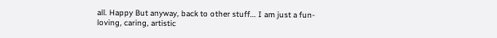all. Happy But anyway, back to other stuff... I am just a fun-loving, caring, artistic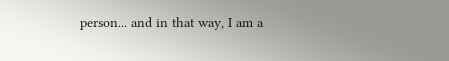person... and in that way, I am a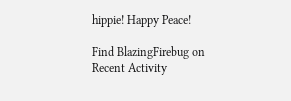hippie! Happy Peace!

Find BlazingFirebug on
Recent Activity